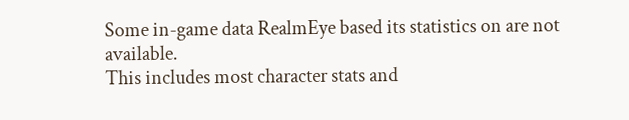Some in-game data RealmEye based its statistics on are not available.
This includes most character stats and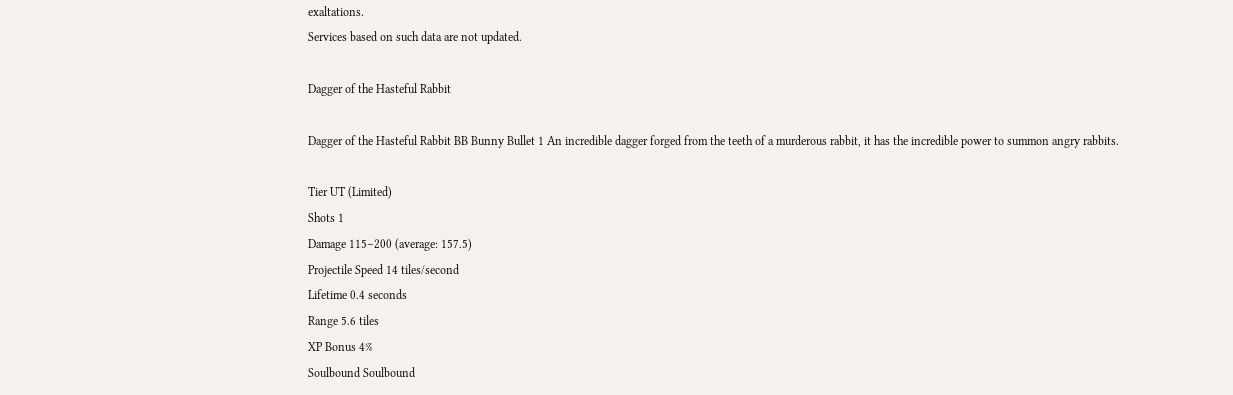exaltations.
Services based on such data are not updated.

Dagger of the Hasteful Rabbit

Dagger of the Hasteful Rabbit BB Bunny Bullet 1 An incredible dagger forged from the teeth of a murderous rabbit, it has the incredible power to summon angry rabbits.

Tier UT (Limited)
Shots 1
Damage 115–200 (average: 157.5)
Projectile Speed 14 tiles/second
Lifetime 0.4 seconds
Range 5.6 tiles
XP Bonus 4%
Soulbound Soulbound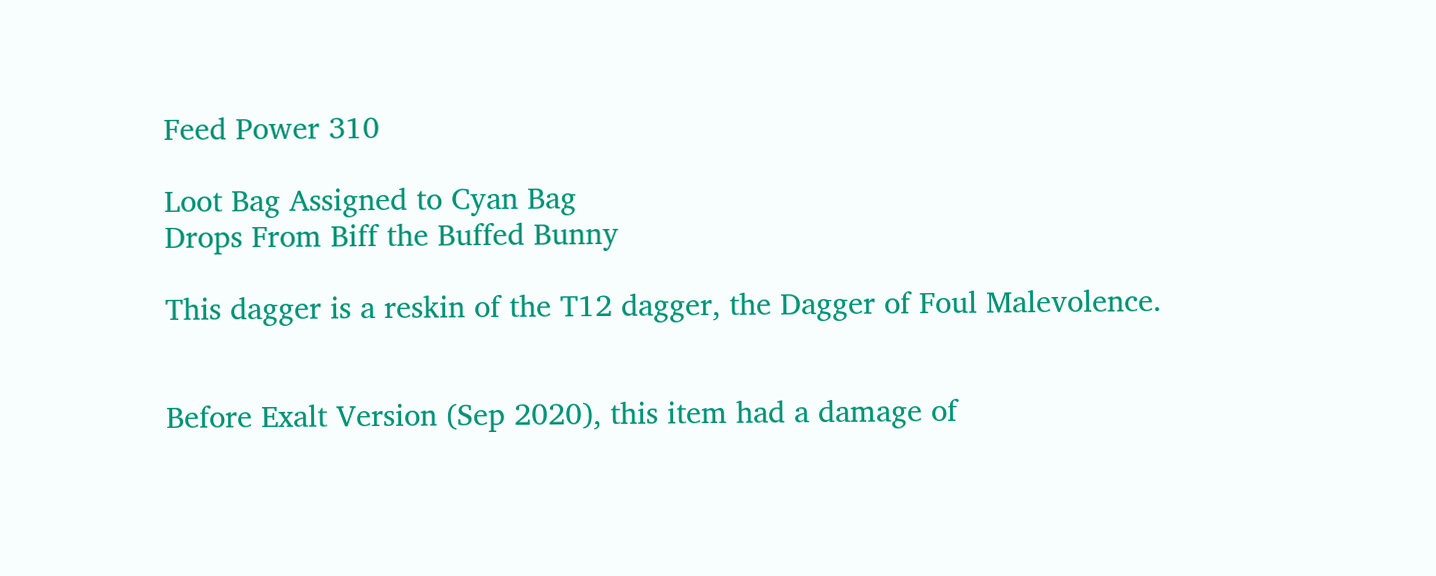Feed Power 310

Loot Bag Assigned to Cyan Bag
Drops From Biff the Buffed Bunny

This dagger is a reskin of the T12 dagger, the Dagger of Foul Malevolence.


Before Exalt Version (Sep 2020), this item had a damage of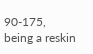90-175, being a reskin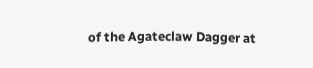of the Agateclaw Dagger at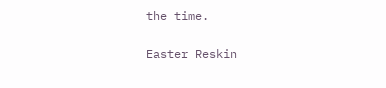the time.

Easter Reskin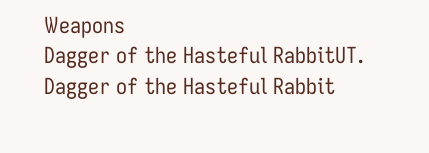Weapons
Dagger of the Hasteful RabbitUT. Dagger of the Hasteful Rabbit